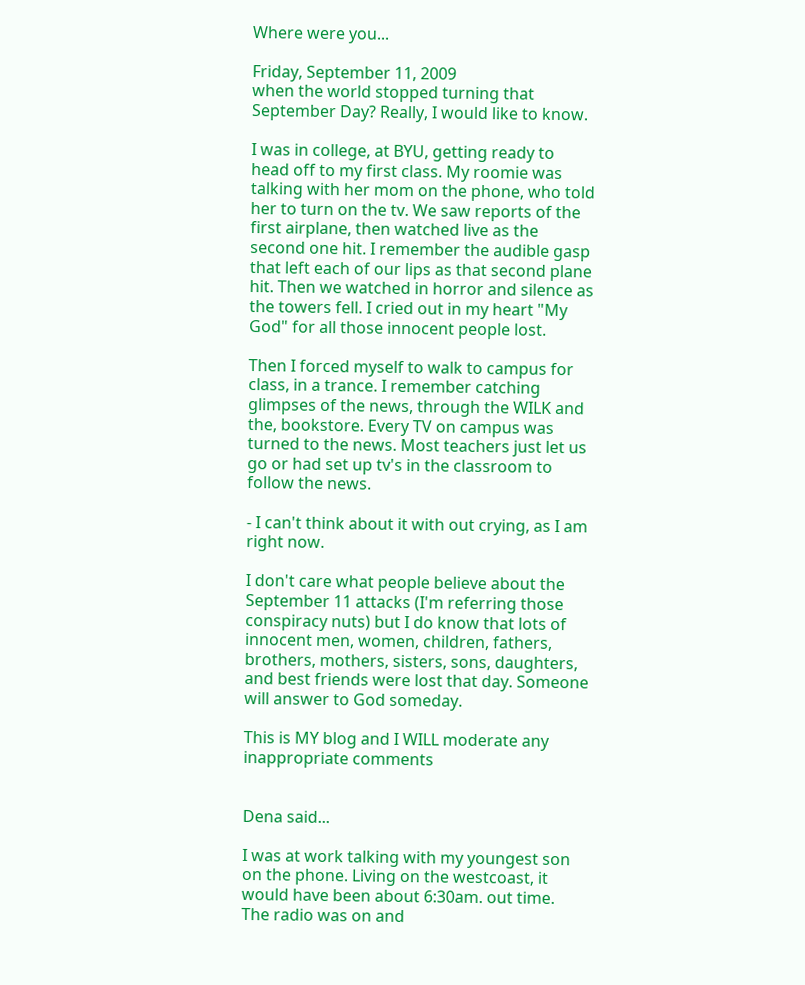Where were you...

Friday, September 11, 2009
when the world stopped turning that September Day? Really, I would like to know.

I was in college, at BYU, getting ready to head off to my first class. My roomie was talking with her mom on the phone, who told her to turn on the tv. We saw reports of the first airplane, then watched live as the second one hit. I remember the audible gasp that left each of our lips as that second plane hit. Then we watched in horror and silence as the towers fell. I cried out in my heart "My God" for all those innocent people lost.

Then I forced myself to walk to campus for class, in a trance. I remember catching glimpses of the news, through the WILK and the, bookstore. Every TV on campus was turned to the news. Most teachers just let us go or had set up tv's in the classroom to follow the news.

- I can't think about it with out crying, as I am right now.

I don't care what people believe about the September 11 attacks (I'm referring those conspiracy nuts) but I do know that lots of innocent men, women, children, fathers, brothers, mothers, sisters, sons, daughters, and best friends were lost that day. Someone will answer to God someday.

This is MY blog and I WILL moderate any inappropriate comments


Dena said...

I was at work talking with my youngest son on the phone. Living on the westcoast, it would have been about 6:30am. out time. The radio was on and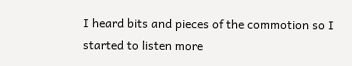I heard bits and pieces of the commotion so I started to listen more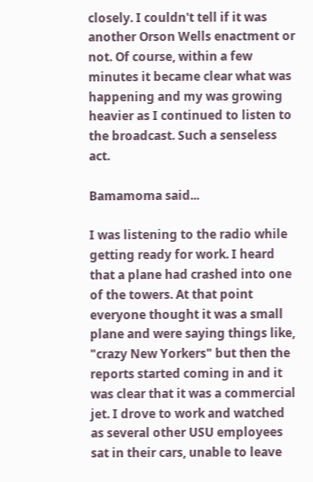closely. I couldn't tell if it was another Orson Wells enactment or not. Of course, within a few minutes it became clear what was happening and my was growing heavier as I continued to listen to the broadcast. Such a senseless act.

Bamamoma said...

I was listening to the radio while getting ready for work. I heard that a plane had crashed into one of the towers. At that point everyone thought it was a small plane and were saying things like, "crazy New Yorkers" but then the reports started coming in and it was clear that it was a commercial jet. I drove to work and watched as several other USU employees sat in their cars, unable to leave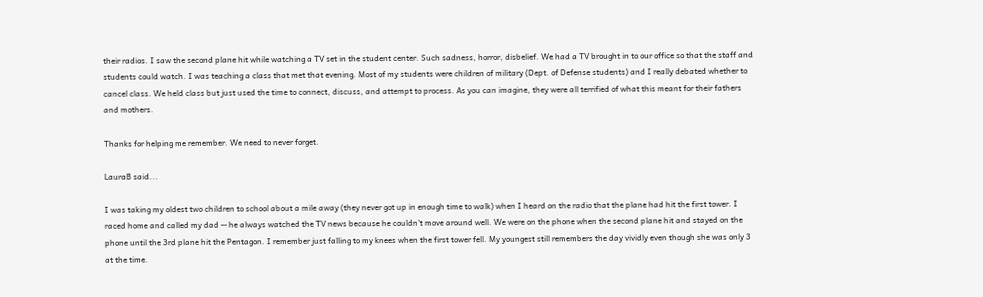their radios. I saw the second plane hit while watching a TV set in the student center. Such sadness, horror, disbelief. We had a TV brought in to our office so that the staff and students could watch. I was teaching a class that met that evening. Most of my students were children of military (Dept. of Defense students) and I really debated whether to cancel class. We held class but just used the time to connect, discuss, and attempt to process. As you can imagine, they were all terrified of what this meant for their fathers and mothers.

Thanks for helping me remember. We need to never forget.

LauraB said...

I was taking my oldest two children to school about a mile away (they never got up in enough time to walk) when I heard on the radio that the plane had hit the first tower. I raced home and called my dad -- he always watched the TV news because he couldn't move around well. We were on the phone when the second plane hit and stayed on the phone until the 3rd plane hit the Pentagon. I remember just falling to my knees when the first tower fell. My youngest still remembers the day vividly even though she was only 3 at the time.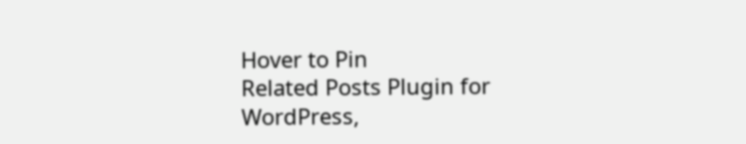Hover to Pin
Related Posts Plugin for WordPress,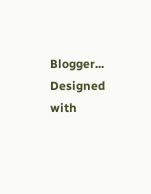Blogger...
Designed with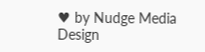♥ by Nudge Media Design